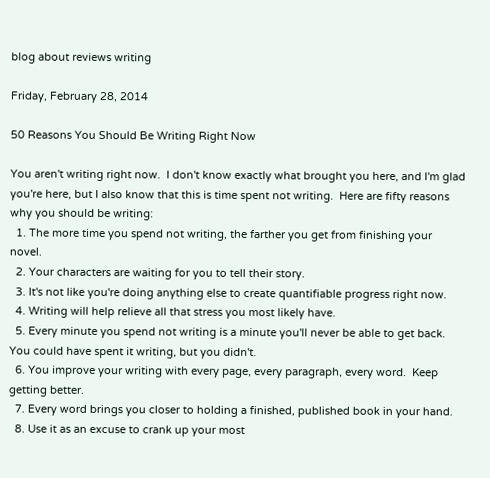blog about reviews writing

Friday, February 28, 2014

50 Reasons You Should Be Writing Right Now

You aren't writing right now.  I don't know exactly what brought you here, and I'm glad you're here, but I also know that this is time spent not writing.  Here are fifty reasons why you should be writing:
  1. The more time you spend not writing, the farther you get from finishing your novel.
  2. Your characters are waiting for you to tell their story.
  3. It's not like you're doing anything else to create quantifiable progress right now.
  4. Writing will help relieve all that stress you most likely have.
  5. Every minute you spend not writing is a minute you'll never be able to get back.   You could have spent it writing, but you didn't.
  6. You improve your writing with every page, every paragraph, every word.  Keep getting better.
  7. Every word brings you closer to holding a finished, published book in your hand.
  8. Use it as an excuse to crank up your most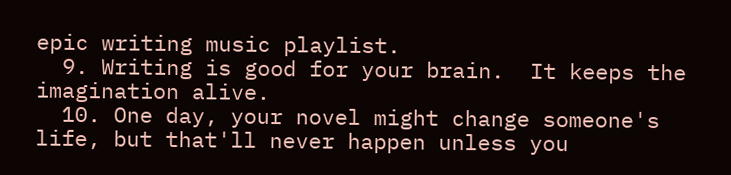epic writing music playlist.
  9. Writing is good for your brain.  It keeps the imagination alive.
  10. One day, your novel might change someone's life, but that'll never happen unless you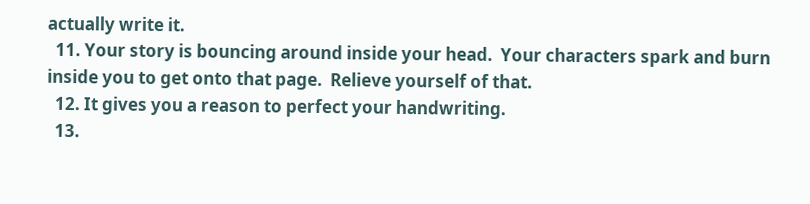actually write it.
  11. Your story is bouncing around inside your head.  Your characters spark and burn inside you to get onto that page.  Relieve yourself of that.
  12. It gives you a reason to perfect your handwriting.
  13.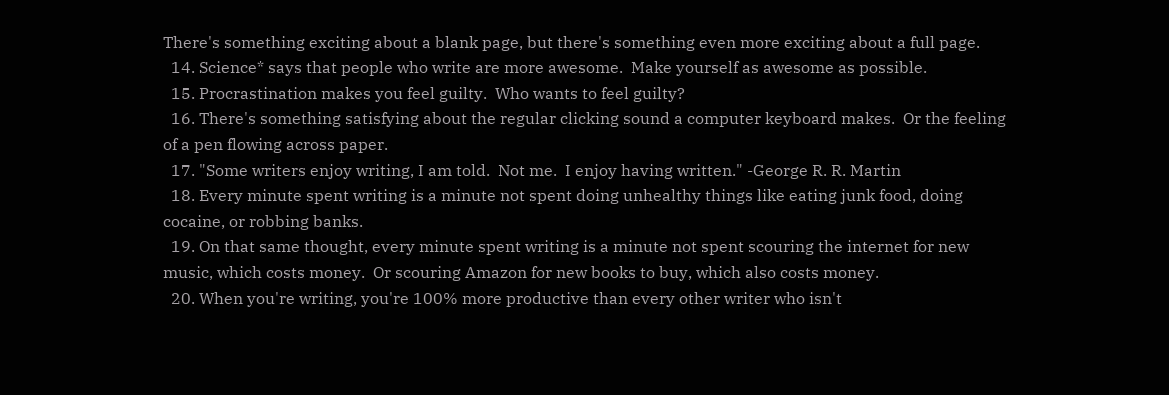There's something exciting about a blank page, but there's something even more exciting about a full page.
  14. Science* says that people who write are more awesome.  Make yourself as awesome as possible.
  15. Procrastination makes you feel guilty.  Who wants to feel guilty?
  16. There's something satisfying about the regular clicking sound a computer keyboard makes.  Or the feeling of a pen flowing across paper.
  17. "Some writers enjoy writing, I am told.  Not me.  I enjoy having written." -George R. R. Martin
  18. Every minute spent writing is a minute not spent doing unhealthy things like eating junk food, doing cocaine, or robbing banks.
  19. On that same thought, every minute spent writing is a minute not spent scouring the internet for new music, which costs money.  Or scouring Amazon for new books to buy, which also costs money.
  20. When you're writing, you're 100% more productive than every other writer who isn't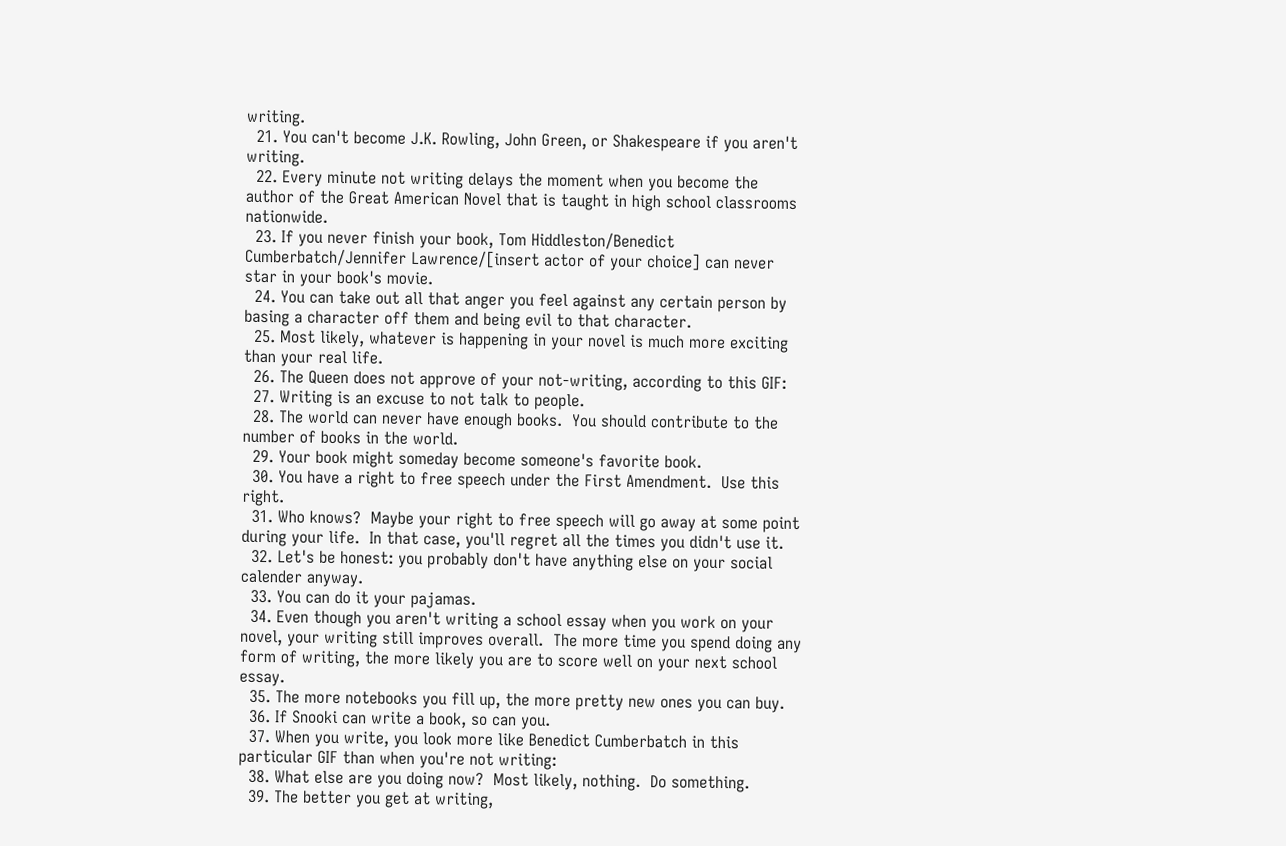writing.
  21. You can't become J.K. Rowling, John Green, or Shakespeare if you aren't writing.
  22. Every minute not writing delays the moment when you become the author of the Great American Novel that is taught in high school classrooms nationwide.
  23. If you never finish your book, Tom Hiddleston/Benedict Cumberbatch/Jennifer Lawrence/[insert actor of your choice] can never star in your book's movie.
  24. You can take out all that anger you feel against any certain person by basing a character off them and being evil to that character.
  25. Most likely, whatever is happening in your novel is much more exciting than your real life.
  26. The Queen does not approve of your not-writing, according to this GIF:
  27. Writing is an excuse to not talk to people.
  28. The world can never have enough books.  You should contribute to the number of books in the world.
  29. Your book might someday become someone's favorite book.
  30. You have a right to free speech under the First Amendment.  Use this right.
  31. Who knows?  Maybe your right to free speech will go away at some point during your life.  In that case, you'll regret all the times you didn't use it.
  32. Let's be honest: you probably don't have anything else on your social calender anyway.
  33. You can do it your pajamas.
  34. Even though you aren't writing a school essay when you work on your novel, your writing still improves overall.  The more time you spend doing any form of writing, the more likely you are to score well on your next school essay.
  35. The more notebooks you fill up, the more pretty new ones you can buy.
  36. If Snooki can write a book, so can you.
  37. When you write, you look more like Benedict Cumberbatch in this particular GIF than when you're not writing:
  38. What else are you doing now?  Most likely, nothing.  Do something.
  39. The better you get at writing,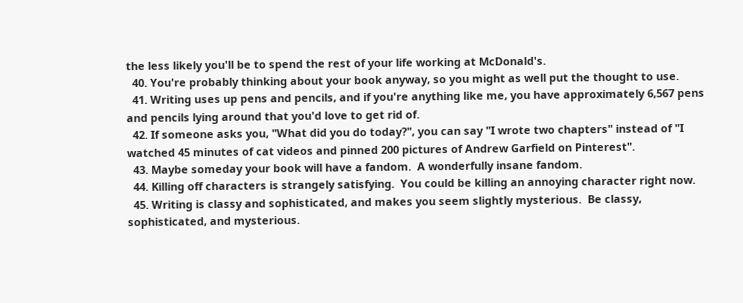the less likely you'll be to spend the rest of your life working at McDonald's.
  40. You're probably thinking about your book anyway, so you might as well put the thought to use.
  41. Writing uses up pens and pencils, and if you're anything like me, you have approximately 6,567 pens and pencils lying around that you'd love to get rid of.
  42. If someone asks you, "What did you do today?", you can say "I wrote two chapters" instead of "I watched 45 minutes of cat videos and pinned 200 pictures of Andrew Garfield on Pinterest".
  43. Maybe someday your book will have a fandom.  A wonderfully insane fandom.
  44. Killing off characters is strangely satisfying.  You could be killing an annoying character right now.
  45. Writing is classy and sophisticated, and makes you seem slightly mysterious.  Be classy, sophisticated, and mysterious.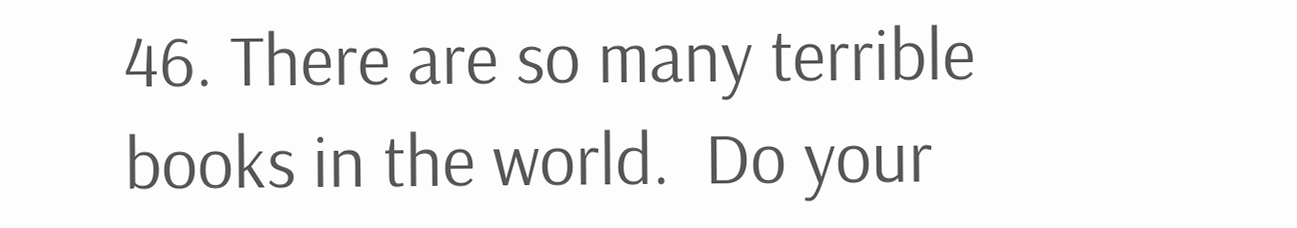46. There are so many terrible books in the world.  Do your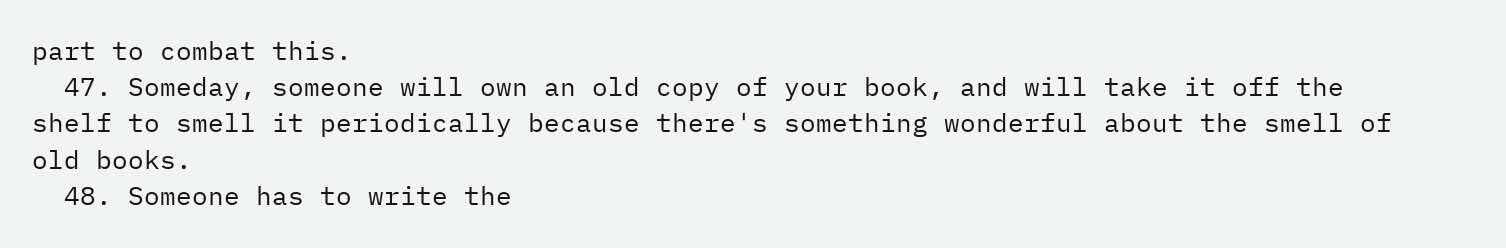part to combat this.
  47. Someday, someone will own an old copy of your book, and will take it off the shelf to smell it periodically because there's something wonderful about the smell of old books.
  48. Someone has to write the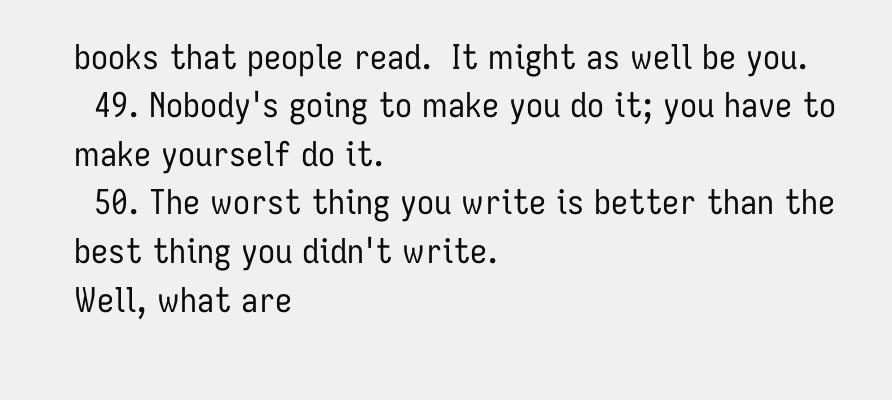books that people read.  It might as well be you.
  49. Nobody's going to make you do it; you have to make yourself do it.
  50. The worst thing you write is better than the best thing you didn't write.
Well, what are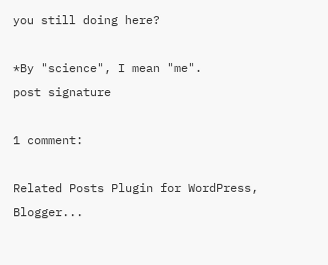you still doing here?

*By "science", I mean "me".
post signature

1 comment:

Related Posts Plugin for WordPress, Blogger...